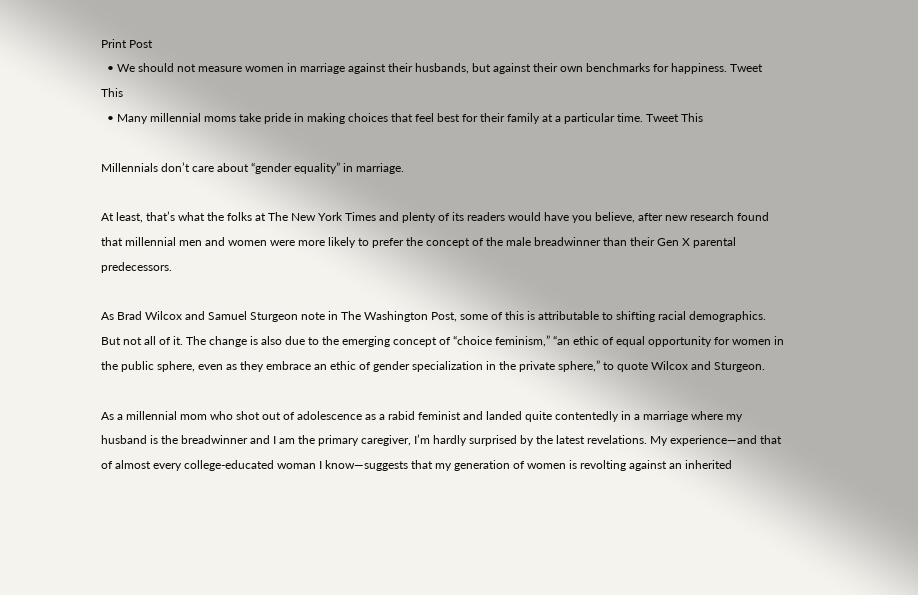Print Post
  • We should not measure women in marriage against their husbands, but against their own benchmarks for happiness. Tweet This
  • Many millennial moms take pride in making choices that feel best for their family at a particular time. Tweet This

Millennials don’t care about “gender equality” in marriage.

At least, that’s what the folks at The New York Times and plenty of its readers would have you believe, after new research found that millennial men and women were more likely to prefer the concept of the male breadwinner than their Gen X parental predecessors.

As Brad Wilcox and Samuel Sturgeon note in The Washington Post, some of this is attributable to shifting racial demographics. But not all of it. The change is also due to the emerging concept of “choice feminism,” “an ethic of equal opportunity for women in the public sphere, even as they embrace an ethic of gender specialization in the private sphere,” to quote Wilcox and Sturgeon.

As a millennial mom who shot out of adolescence as a rabid feminist and landed quite contentedly in a marriage where my husband is the breadwinner and I am the primary caregiver, I’m hardly surprised by the latest revelations. My experience—and that of almost every college-educated woman I know—suggests that my generation of women is revolting against an inherited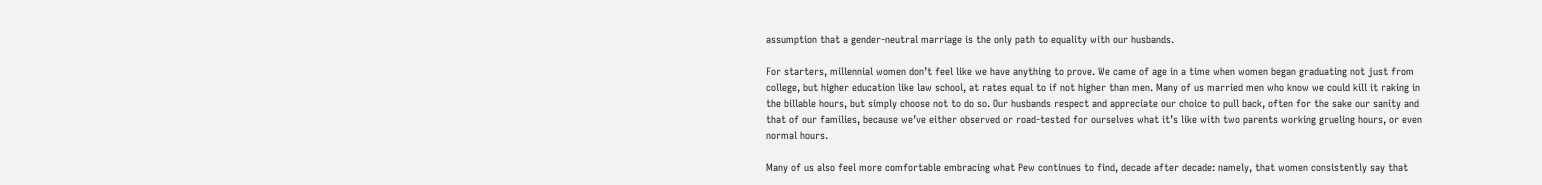assumption that a gender-neutral marriage is the only path to equality with our husbands.

For starters, millennial women don’t feel like we have anything to prove. We came of age in a time when women began graduating not just from college, but higher education like law school, at rates equal to if not higher than men. Many of us married men who know we could kill it raking in the billable hours, but simply choose not to do so. Our husbands respect and appreciate our choice to pull back, often for the sake our sanity and that of our families, because we’ve either observed or road-tested for ourselves what it’s like with two parents working grueling hours, or even normal hours.

Many of us also feel more comfortable embracing what Pew continues to find, decade after decade: namely, that women consistently say that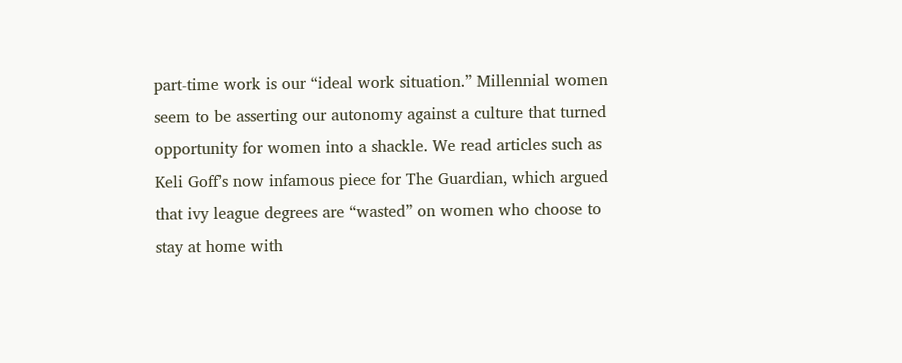part-time work is our “ideal work situation.” Millennial women seem to be asserting our autonomy against a culture that turned opportunity for women into a shackle. We read articles such as Keli Goff’s now infamous piece for The Guardian, which argued that ivy league degrees are “wasted” on women who choose to stay at home with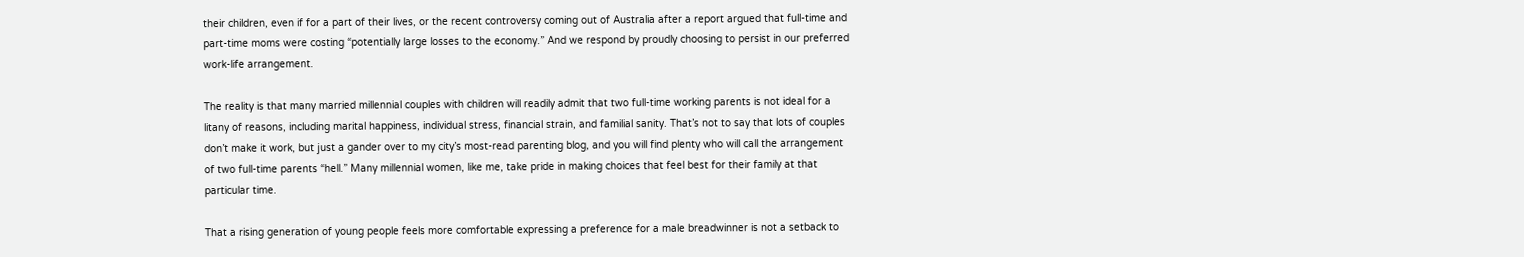their children, even if for a part of their lives, or the recent controversy coming out of Australia after a report argued that full-time and part-time moms were costing “potentially large losses to the economy.” And we respond by proudly choosing to persist in our preferred work-life arrangement.

The reality is that many married millennial couples with children will readily admit that two full-time working parents is not ideal for a litany of reasons, including marital happiness, individual stress, financial strain, and familial sanity. That’s not to say that lots of couples don’t make it work, but just a gander over to my city’s most-read parenting blog, and you will find plenty who will call the arrangement of two full-time parents “hell.” Many millennial women, like me, take pride in making choices that feel best for their family at that particular time.

That a rising generation of young people feels more comfortable expressing a preference for a male breadwinner is not a setback to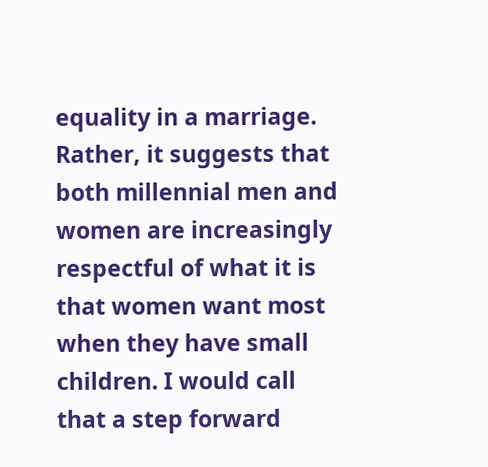equality in a marriage. Rather, it suggests that both millennial men and women are increasingly respectful of what it is that women want most when they have small children. I would call that a step forward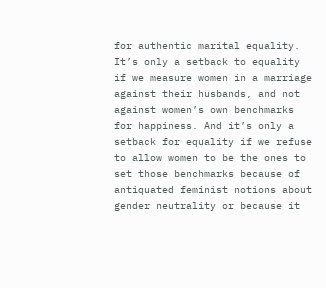for authentic marital equality. It’s only a setback to equality if we measure women in a marriage against their husbands, and not against women’s own benchmarks for happiness. And it’s only a setback for equality if we refuse to allow women to be the ones to set those benchmarks because of antiquated feminist notions about gender neutrality or because it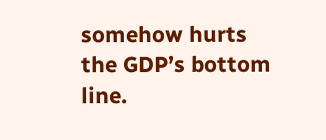somehow hurts the GDP’s bottom line.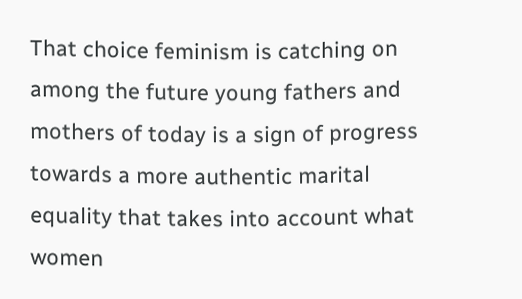That choice feminism is catching on among the future young fathers and mothers of today is a sign of progress towards a more authentic marital equality that takes into account what women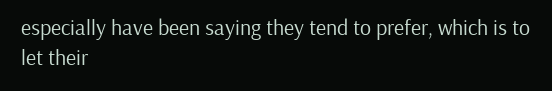especially have been saying they tend to prefer, which is to let their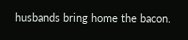husbands bring home the bacon.